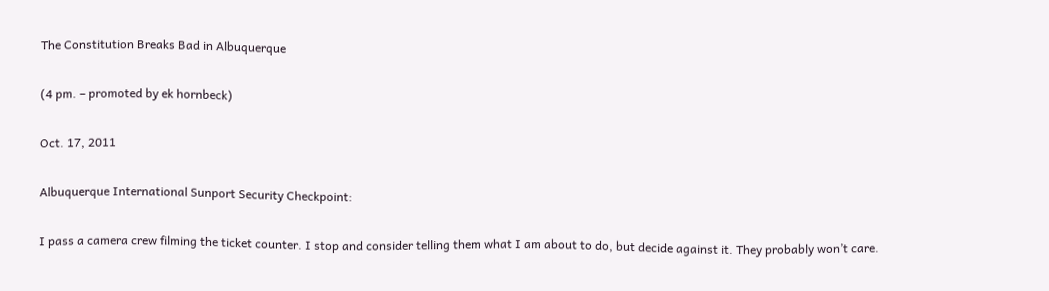The Constitution Breaks Bad in Albuquerque

(4 pm. – promoted by ek hornbeck)

Oct. 17, 2011

Albuquerque International Sunport Security Checkpoint:

I pass a camera crew filming the ticket counter. I stop and consider telling them what I am about to do, but decide against it. They probably won’t care.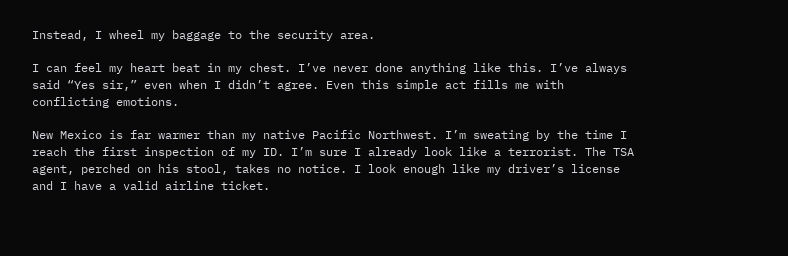Instead, I wheel my baggage to the security area.

I can feel my heart beat in my chest. I’ve never done anything like this. I’ve always said “Yes sir,” even when I didn’t agree. Even this simple act fills me with conflicting emotions.

New Mexico is far warmer than my native Pacific Northwest. I’m sweating by the time I reach the first inspection of my ID. I’m sure I already look like a terrorist. The TSA agent, perched on his stool, takes no notice. I look enough like my driver’s license and I have a valid airline ticket.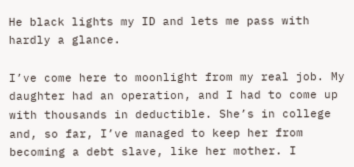He black lights my ID and lets me pass with hardly a glance.

I’ve come here to moonlight from my real job. My daughter had an operation, and I had to come up with thousands in deductible. She’s in college and, so far, I’ve managed to keep her from becoming a debt slave, like her mother. I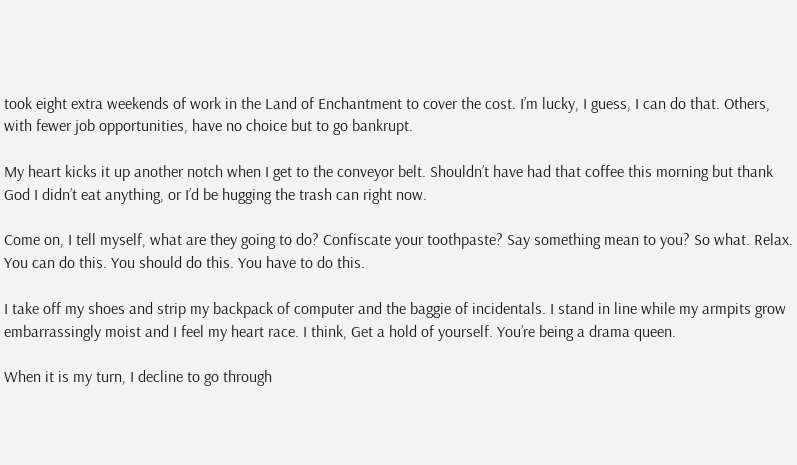took eight extra weekends of work in the Land of Enchantment to cover the cost. I’m lucky, I guess, I can do that. Others, with fewer job opportunities, have no choice but to go bankrupt.

My heart kicks it up another notch when I get to the conveyor belt. Shouldn’t have had that coffee this morning but thank God I didn’t eat anything, or I’d be hugging the trash can right now.

Come on, I tell myself, what are they going to do? Confiscate your toothpaste? Say something mean to you? So what. Relax. You can do this. You should do this. You have to do this.

I take off my shoes and strip my backpack of computer and the baggie of incidentals. I stand in line while my armpits grow embarrassingly moist and I feel my heart race. I think, Get a hold of yourself. You’re being a drama queen.

When it is my turn, I decline to go through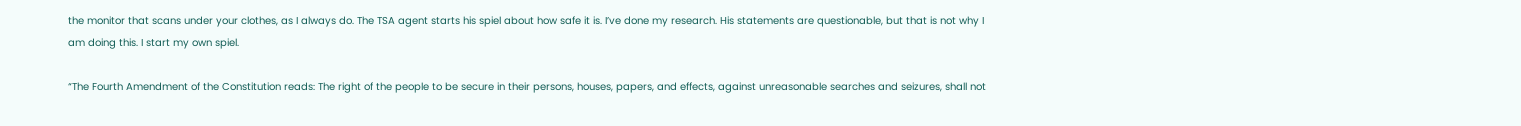the monitor that scans under your clothes, as I always do. The TSA agent starts his spiel about how safe it is. I’ve done my research. His statements are questionable, but that is not why I am doing this. I start my own spiel.

“The Fourth Amendment of the Constitution reads: The right of the people to be secure in their persons, houses, papers, and effects, against unreasonable searches and seizures, shall not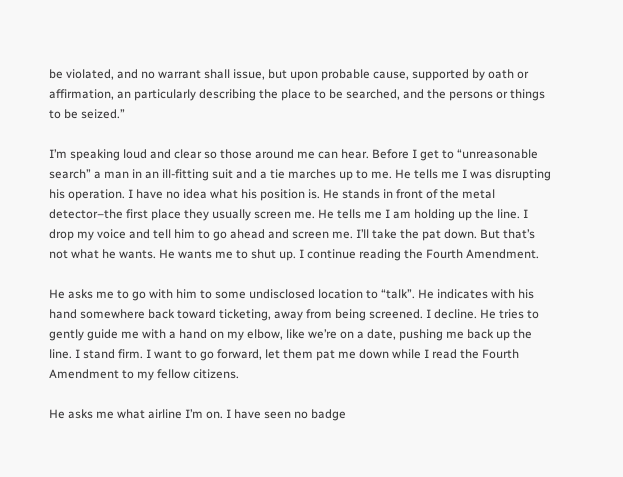be violated, and no warrant shall issue, but upon probable cause, supported by oath or affirmation, an particularly describing the place to be searched, and the persons or things to be seized.”

I’m speaking loud and clear so those around me can hear. Before I get to “unreasonable search” a man in an ill-fitting suit and a tie marches up to me. He tells me I was disrupting his operation. I have no idea what his position is. He stands in front of the metal detector–the first place they usually screen me. He tells me I am holding up the line. I drop my voice and tell him to go ahead and screen me. I’ll take the pat down. But that’s not what he wants. He wants me to shut up. I continue reading the Fourth Amendment.

He asks me to go with him to some undisclosed location to “talk”. He indicates with his hand somewhere back toward ticketing, away from being screened. I decline. He tries to gently guide me with a hand on my elbow, like we’re on a date, pushing me back up the line. I stand firm. I want to go forward, let them pat me down while I read the Fourth Amendment to my fellow citizens.

He asks me what airline I’m on. I have seen no badge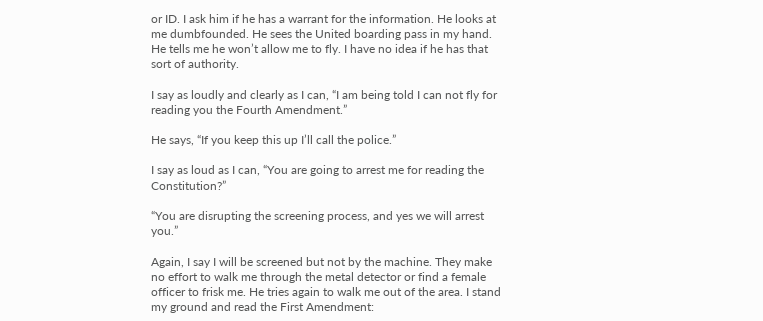or ID. I ask him if he has a warrant for the information. He looks at me dumbfounded. He sees the United boarding pass in my hand. He tells me he won’t allow me to fly. I have no idea if he has that sort of authority.

I say as loudly and clearly as I can, “I am being told I can not fly for reading you the Fourth Amendment.”

He says, “If you keep this up I’ll call the police.”

I say as loud as I can, “You are going to arrest me for reading the Constitution?”

“You are disrupting the screening process, and yes we will arrest you.”

Again, I say I will be screened but not by the machine. They make no effort to walk me through the metal detector or find a female officer to frisk me. He tries again to walk me out of the area. I stand my ground and read the First Amendment: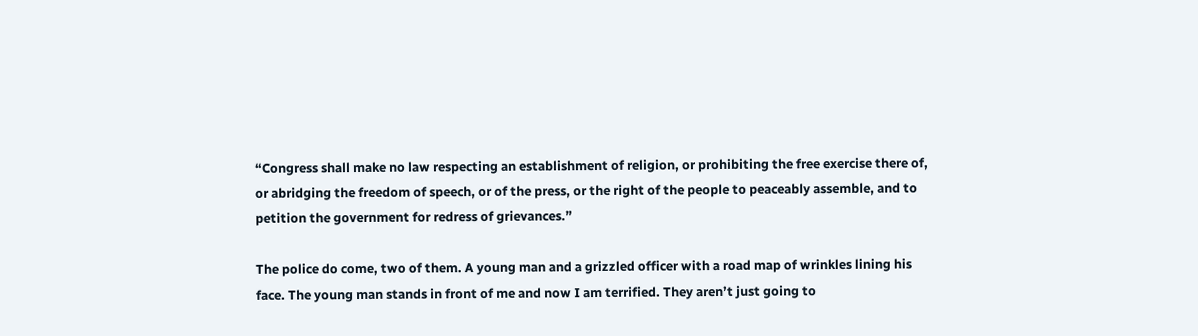“Congress shall make no law respecting an establishment of religion, or prohibiting the free exercise there of, or abridging the freedom of speech, or of the press, or the right of the people to peaceably assemble, and to petition the government for redress of grievances.”

The police do come, two of them. A young man and a grizzled officer with a road map of wrinkles lining his face. The young man stands in front of me and now I am terrified. They aren’t just going to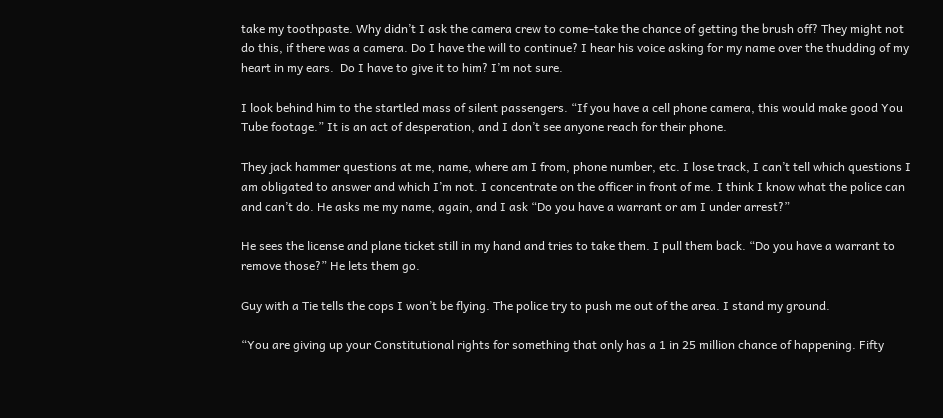take my toothpaste. Why didn’t I ask the camera crew to come–take the chance of getting the brush off? They might not do this, if there was a camera. Do I have the will to continue? I hear his voice asking for my name over the thudding of my heart in my ears.  Do I have to give it to him? I’m not sure.

I look behind him to the startled mass of silent passengers. “If you have a cell phone camera, this would make good You Tube footage.” It is an act of desperation, and I don’t see anyone reach for their phone.

They jack hammer questions at me, name, where am I from, phone number, etc. I lose track, I can’t tell which questions I am obligated to answer and which I’m not. I concentrate on the officer in front of me. I think I know what the police can and can’t do. He asks me my name, again, and I ask “Do you have a warrant or am I under arrest?”

He sees the license and plane ticket still in my hand and tries to take them. I pull them back. “Do you have a warrant to remove those?” He lets them go.

Guy with a Tie tells the cops I won’t be flying. The police try to push me out of the area. I stand my ground.

“You are giving up your Constitutional rights for something that only has a 1 in 25 million chance of happening. Fifty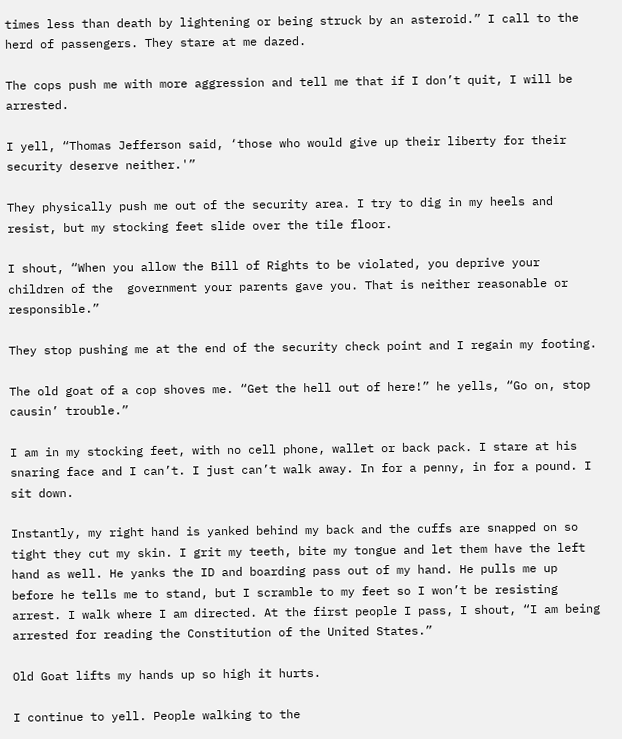times less than death by lightening or being struck by an asteroid.” I call to the herd of passengers. They stare at me dazed.

The cops push me with more aggression and tell me that if I don’t quit, I will be arrested.

I yell, “Thomas Jefferson said, ‘those who would give up their liberty for their security deserve neither.'”

They physically push me out of the security area. I try to dig in my heels and resist, but my stocking feet slide over the tile floor.

I shout, “When you allow the Bill of Rights to be violated, you deprive your children of the  government your parents gave you. That is neither reasonable or responsible.”

They stop pushing me at the end of the security check point and I regain my footing.

The old goat of a cop shoves me. “Get the hell out of here!” he yells, “Go on, stop causin’ trouble.”

I am in my stocking feet, with no cell phone, wallet or back pack. I stare at his snaring face and I can’t. I just can’t walk away. In for a penny, in for a pound. I sit down.

Instantly, my right hand is yanked behind my back and the cuffs are snapped on so tight they cut my skin. I grit my teeth, bite my tongue and let them have the left hand as well. He yanks the ID and boarding pass out of my hand. He pulls me up before he tells me to stand, but I scramble to my feet so I won’t be resisting arrest. I walk where I am directed. At the first people I pass, I shout, “I am being arrested for reading the Constitution of the United States.”

Old Goat lifts my hands up so high it hurts.

I continue to yell. People walking to the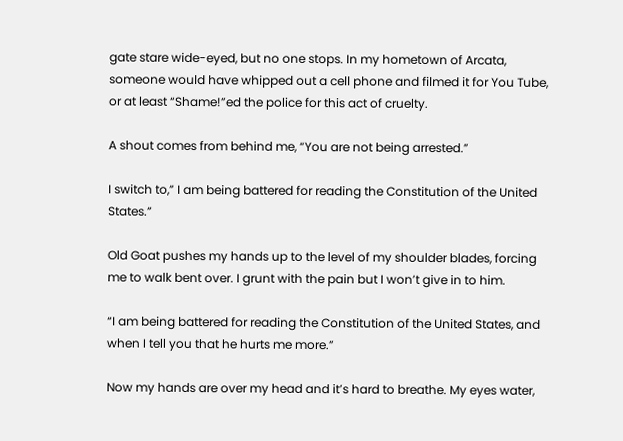gate stare wide-eyed, but no one stops. In my hometown of Arcata, someone would have whipped out a cell phone and filmed it for You Tube, or at least “Shame!”ed the police for this act of cruelty.

A shout comes from behind me, “You are not being arrested.”

I switch to,” I am being battered for reading the Constitution of the United States.”

Old Goat pushes my hands up to the level of my shoulder blades, forcing me to walk bent over. I grunt with the pain but I won’t give in to him.

“I am being battered for reading the Constitution of the United States, and when I tell you that he hurts me more.”

Now my hands are over my head and it’s hard to breathe. My eyes water,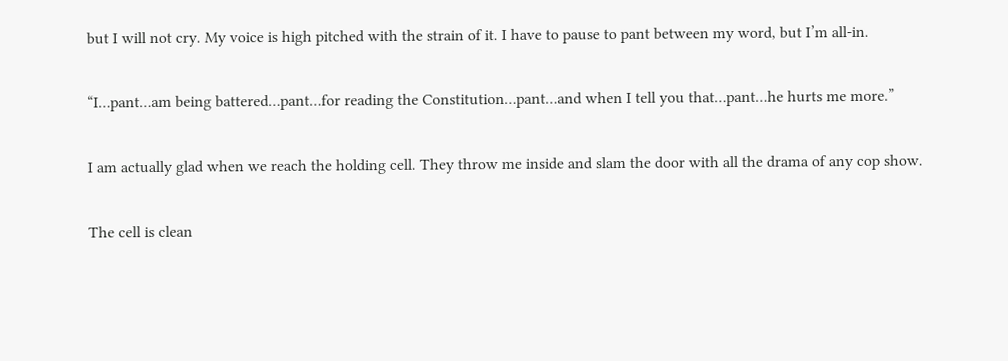but I will not cry. My voice is high pitched with the strain of it. I have to pause to pant between my word, but I’m all-in.

“I…pant…am being battered…pant…for reading the Constitution…pant…and when I tell you that…pant…he hurts me more.”

I am actually glad when we reach the holding cell. They throw me inside and slam the door with all the drama of any cop show.

The cell is clean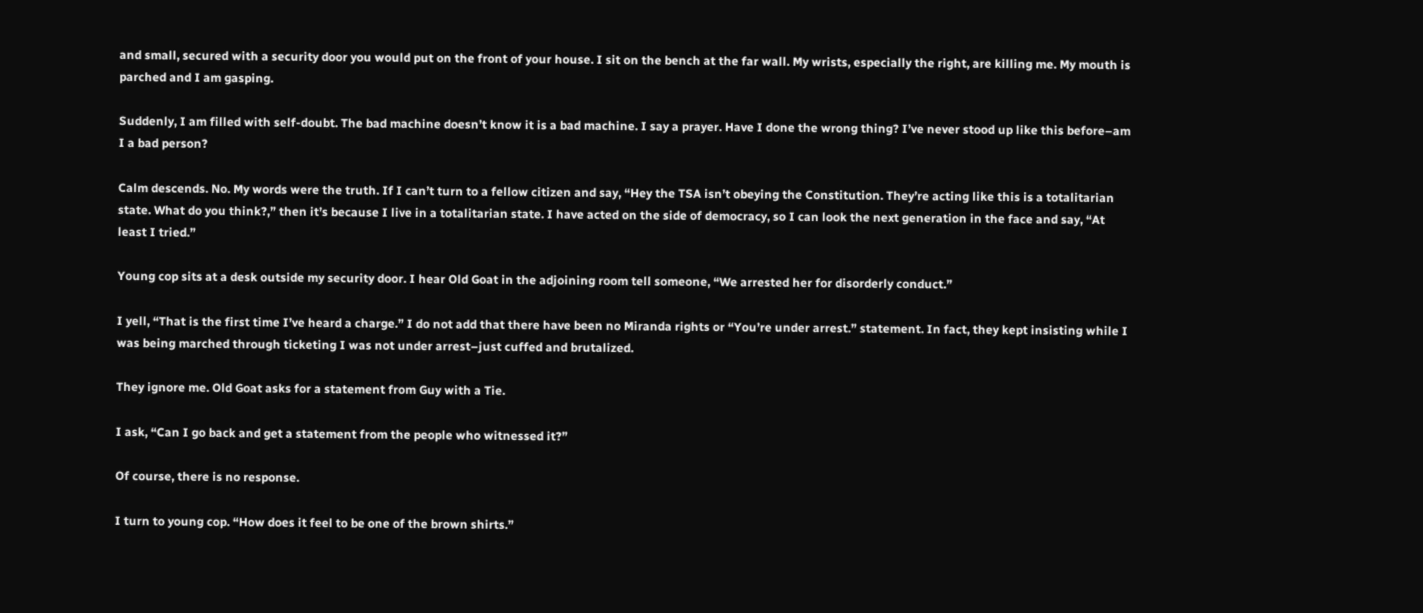and small, secured with a security door you would put on the front of your house. I sit on the bench at the far wall. My wrists, especially the right, are killing me. My mouth is parched and I am gasping.

Suddenly, I am filled with self-doubt. The bad machine doesn’t know it is a bad machine. I say a prayer. Have I done the wrong thing? I’ve never stood up like this before–am I a bad person?

Calm descends. No. My words were the truth. If I can’t turn to a fellow citizen and say, “Hey the TSA isn’t obeying the Constitution. They’re acting like this is a totalitarian state. What do you think?,” then it’s because I live in a totalitarian state. I have acted on the side of democracy, so I can look the next generation in the face and say, “At least I tried.”

Young cop sits at a desk outside my security door. I hear Old Goat in the adjoining room tell someone, “We arrested her for disorderly conduct.”

I yell, “That is the first time I’ve heard a charge.” I do not add that there have been no Miranda rights or “You’re under arrest.” statement. In fact, they kept insisting while I was being marched through ticketing I was not under arrest–just cuffed and brutalized.

They ignore me. Old Goat asks for a statement from Guy with a Tie.

I ask, “Can I go back and get a statement from the people who witnessed it?”

Of course, there is no response.

I turn to young cop. “How does it feel to be one of the brown shirts.”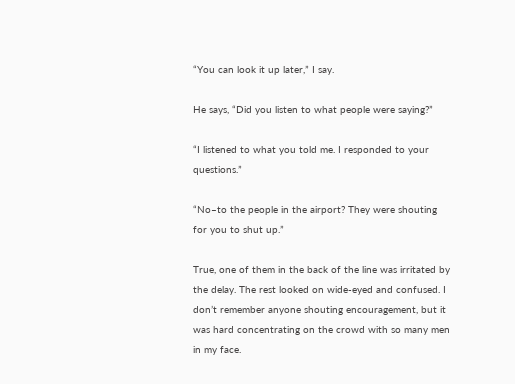“You can look it up later,” I say.

He says, “Did you listen to what people were saying?”

“I listened to what you told me. I responded to your questions.”

“No–to the people in the airport? They were shouting for you to shut up.”

True, one of them in the back of the line was irritated by the delay. The rest looked on wide-eyed and confused. I don’t remember anyone shouting encouragement, but it was hard concentrating on the crowd with so many men in my face.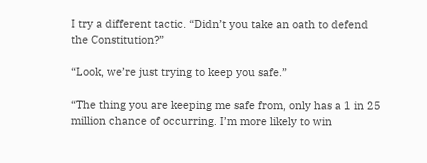I try a different tactic. “Didn’t you take an oath to defend the Constitution?”

“Look, we’re just trying to keep you safe.”

“The thing you are keeping me safe from, only has a 1 in 25 million chance of occurring. I’m more likely to win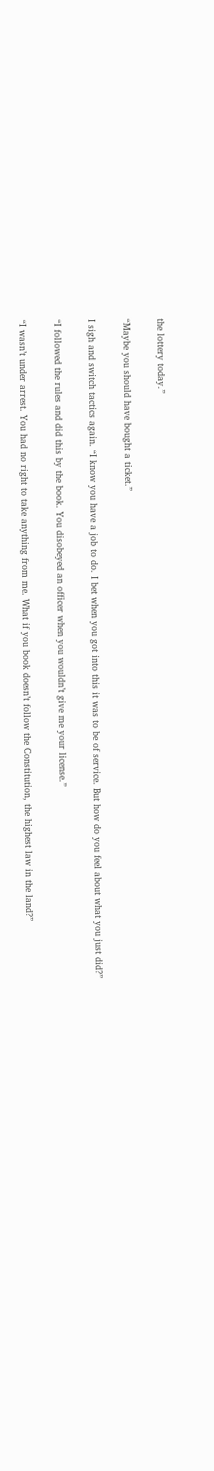the lottery today.”

“Maybe you should have bought a ticket.”

I sigh and switch tactics again. “I know you have a job to do. I bet when you got into this it was to be of service. But how do you feel about what you just did?”

“I followed the rules and did this by the book. You disobeyed an officer when you wouldn’t give me your license.”

“I wasn’t under arrest. You had no right to take anything from me. What if you book doesn’t follow the Constitution, the highest law in the land?”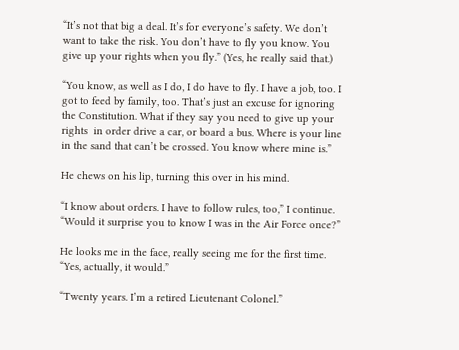“It’s not that big a deal. It’s for everyone’s safety. We don’t want to take the risk. You don’t have to fly you know. You give up your rights when you fly.” (Yes, he really said that.)

“You know, as well as I do, I do have to fly. I have a job, too. I got to feed by family, too. That’s just an excuse for ignoring the Constitution. What if they say you need to give up your rights  in order drive a car, or board a bus. Where is your line in the sand that can’t be crossed. You know where mine is.”

He chews on his lip, turning this over in his mind.

“I know about orders. I have to follow rules, too,” I continue. “Would it surprise you to know I was in the Air Force once?”

He looks me in the face, really seeing me for the first time. “Yes, actually, it would.”

“Twenty years. I’m a retired Lieutenant Colonel.”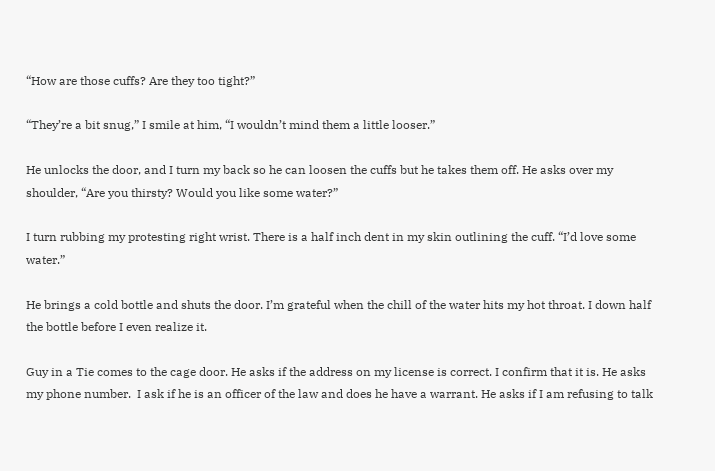“How are those cuffs? Are they too tight?”

“They’re a bit snug,” I smile at him, “I wouldn’t mind them a little looser.”

He unlocks the door, and I turn my back so he can loosen the cuffs but he takes them off. He asks over my shoulder, “Are you thirsty? Would you like some water?”

I turn rubbing my protesting right wrist. There is a half inch dent in my skin outlining the cuff. “I’d love some water.”

He brings a cold bottle and shuts the door. I’m grateful when the chill of the water hits my hot throat. I down half the bottle before I even realize it.

Guy in a Tie comes to the cage door. He asks if the address on my license is correct. I confirm that it is. He asks my phone number.  I ask if he is an officer of the law and does he have a warrant. He asks if I am refusing to talk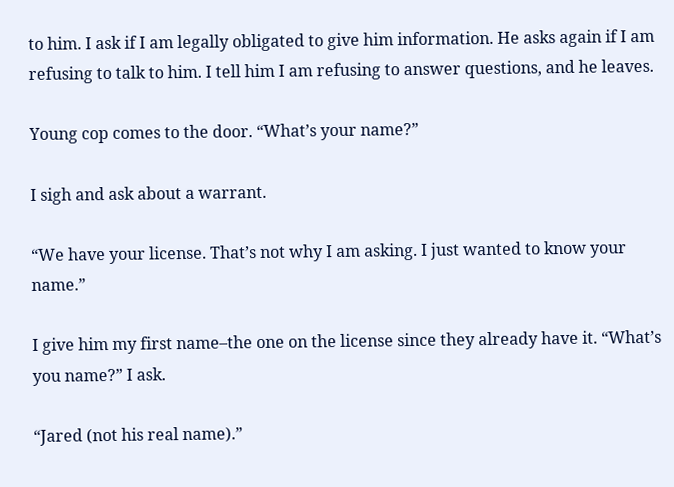to him. I ask if I am legally obligated to give him information. He asks again if I am refusing to talk to him. I tell him I am refusing to answer questions, and he leaves.

Young cop comes to the door. “What’s your name?”

I sigh and ask about a warrant.

“We have your license. That’s not why I am asking. I just wanted to know your name.”

I give him my first name–the one on the license since they already have it. “What’s you name?” I ask.

“Jared (not his real name).”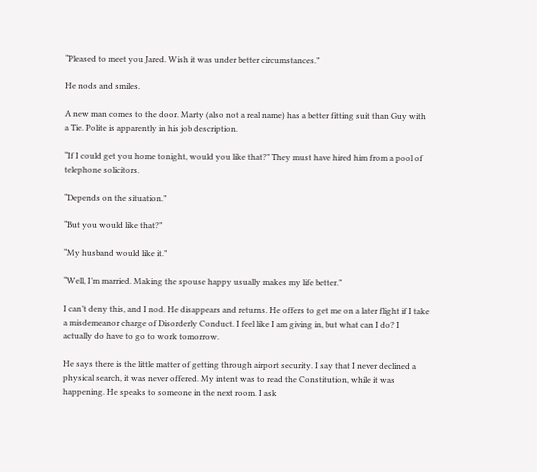“Pleased to meet you Jared. Wish it was under better circumstances.”

He nods and smiles.

A new man comes to the door. Marty (also not a real name) has a better fitting suit than Guy with a Tie. Polite is apparently in his job description.

“If I could get you home tonight, would you like that?” They must have hired him from a pool of telephone solicitors.

“Depends on the situation.”

“But you would like that?”

“My husband would like it.”

“Well, I’m married. Making the spouse happy usually makes my life better.”

I can’t deny this, and I nod. He disappears and returns. He offers to get me on a later flight if I take a misdemeanor charge of Disorderly Conduct. I feel like I am giving in, but what can I do? I actually do have to go to work tomorrow.

He says there is the little matter of getting through airport security. I say that I never declined a physical search, it was never offered. My intent was to read the Constitution, while it was happening. He speaks to someone in the next room. I ask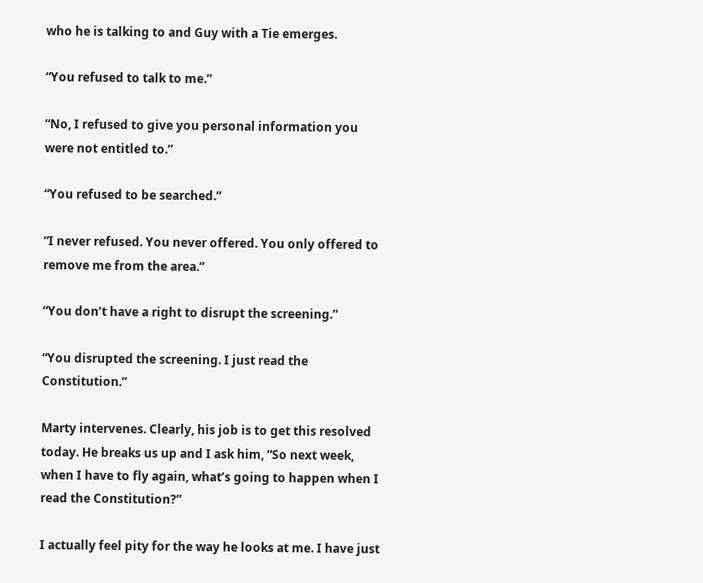who he is talking to and Guy with a Tie emerges.

“You refused to talk to me.”

“No, I refused to give you personal information you were not entitled to.”

“You refused to be searched.”

“I never refused. You never offered. You only offered to remove me from the area.”

“You don’t have a right to disrupt the screening.”

“You disrupted the screening. I just read the Constitution.”

Marty intervenes. Clearly, his job is to get this resolved today. He breaks us up and I ask him, “So next week, when I have to fly again, what’s going to happen when I read the Constitution?”

I actually feel pity for the way he looks at me. I have just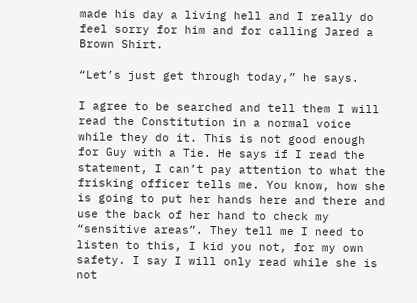made his day a living hell and I really do feel sorry for him and for calling Jared a Brown Shirt.

“Let’s just get through today,” he says.

I agree to be searched and tell them I will read the Constitution in a normal voice while they do it. This is not good enough for Guy with a Tie. He says if I read the statement, I can’t pay attention to what the frisking officer tells me. You know, how she is going to put her hands here and there and use the back of her hand to check my “sensitive areas”. They tell me I need to listen to this, I kid you not, for my own safety. I say I will only read while she is not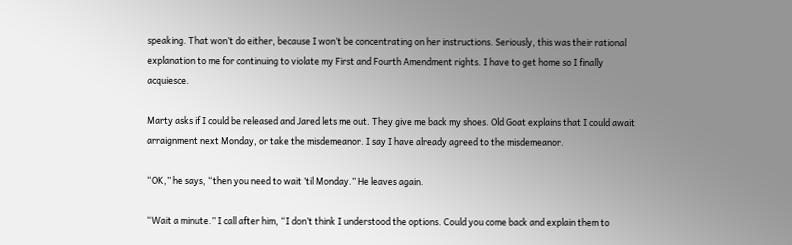speaking. That won’t do either, because I won’t be concentrating on her instructions. Seriously, this was their rational explanation to me for continuing to violate my First and Fourth Amendment rights. I have to get home so I finally acquiesce.

Marty asks if I could be released and Jared lets me out. They give me back my shoes. Old Goat explains that I could await arraignment next Monday, or take the misdemeanor. I say I have already agreed to the misdemeanor.

“OK,” he says, “then you need to wait ’til Monday.” He leaves again.

“Wait a minute.” I call after him, “I don’t think I understood the options. Could you come back and explain them to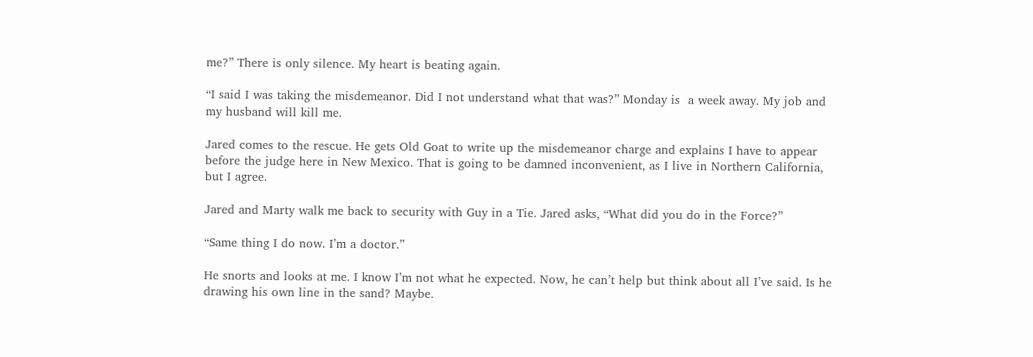me?” There is only silence. My heart is beating again.

“I said I was taking the misdemeanor. Did I not understand what that was?” Monday is  a week away. My job and my husband will kill me.

Jared comes to the rescue. He gets Old Goat to write up the misdemeanor charge and explains I have to appear before the judge here in New Mexico. That is going to be damned inconvenient, as I live in Northern California, but I agree.

Jared and Marty walk me back to security with Guy in a Tie. Jared asks, “What did you do in the Force?”

“Same thing I do now. I’m a doctor.”

He snorts and looks at me. I know I’m not what he expected. Now, he can’t help but think about all I’ve said. Is he drawing his own line in the sand? Maybe.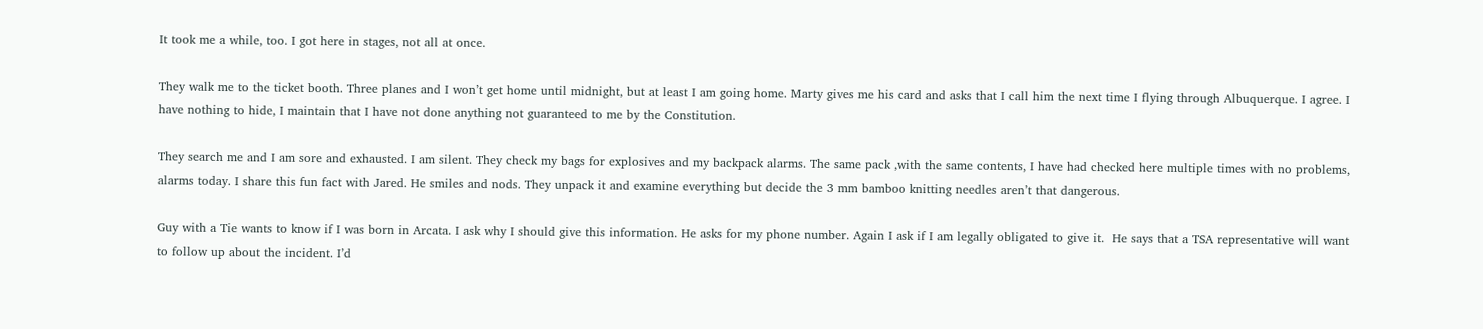It took me a while, too. I got here in stages, not all at once.

They walk me to the ticket booth. Three planes and I won’t get home until midnight, but at least I am going home. Marty gives me his card and asks that I call him the next time I flying through Albuquerque. I agree. I have nothing to hide, I maintain that I have not done anything not guaranteed to me by the Constitution.

They search me and I am sore and exhausted. I am silent. They check my bags for explosives and my backpack alarms. The same pack ,with the same contents, I have had checked here multiple times with no problems, alarms today. I share this fun fact with Jared. He smiles and nods. They unpack it and examine everything but decide the 3 mm bamboo knitting needles aren’t that dangerous.

Guy with a Tie wants to know if I was born in Arcata. I ask why I should give this information. He asks for my phone number. Again I ask if I am legally obligated to give it.  He says that a TSA representative will want to follow up about the incident. I’d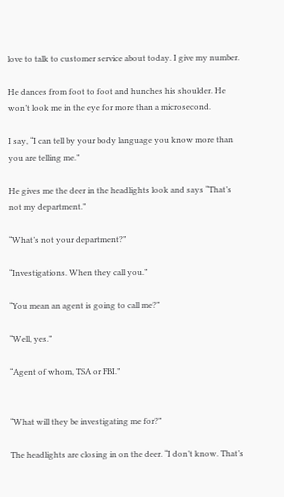love to talk to customer service about today. I give my number.

He dances from foot to foot and hunches his shoulder. He won’t look me in the eye for more than a microsecond.

I say, “I can tell by your body language you know more than you are telling me.”

He gives me the deer in the headlights look and says “That’s not my department.”

“What’s not your department?”

“Investigations. When they call you.”

“You mean an agent is going to call me?”

“Well, yes.”

“Agent of whom, TSA or FBI.”


“What will they be investigating me for?”

The headlights are closing in on the deer. “I don’t know. That’s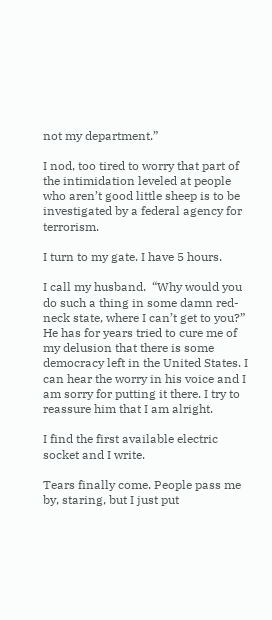not my department.”

I nod, too tired to worry that part of the intimidation leveled at people who aren’t good little sheep is to be investigated by a federal agency for terrorism.

I turn to my gate. I have 5 hours.

I call my husband.  “Why would you do such a thing in some damn red-neck state, where I can’t get to you?” He has for years tried to cure me of my delusion that there is some democracy left in the United States. I can hear the worry in his voice and I am sorry for putting it there. I try to reassure him that I am alright.

I find the first available electric socket and I write.

Tears finally come. People pass me by, staring, but I just put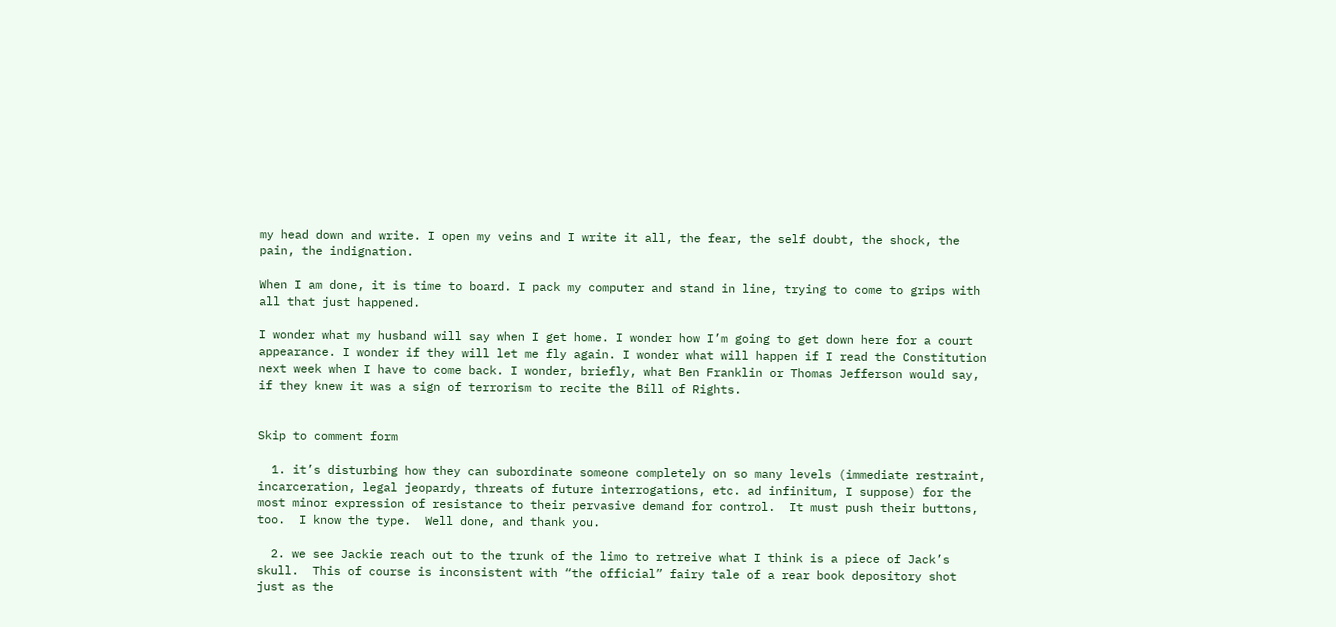my head down and write. I open my veins and I write it all, the fear, the self doubt, the shock, the pain, the indignation.

When I am done, it is time to board. I pack my computer and stand in line, trying to come to grips with all that just happened.

I wonder what my husband will say when I get home. I wonder how I’m going to get down here for a court appearance. I wonder if they will let me fly again. I wonder what will happen if I read the Constitution next week when I have to come back. I wonder, briefly, what Ben Franklin or Thomas Jefferson would say, if they knew it was a sign of terrorism to recite the Bill of Rights.


Skip to comment form

  1. it’s disturbing how they can subordinate someone completely on so many levels (immediate restraint, incarceration, legal jeopardy, threats of future interrogations, etc. ad infinitum, I suppose) for the most minor expression of resistance to their pervasive demand for control.  It must push their buttons, too.  I know the type.  Well done, and thank you.

  2. we see Jackie reach out to the trunk of the limo to retreive what I think is a piece of Jack’s skull.  This of course is inconsistent with “the official” fairy tale of a rear book depository shot just as the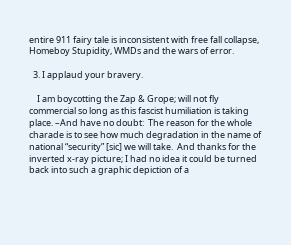entire 911 fairy tale is inconsistent with free fall collapse, Homeboy Stupidity, WMDs and the wars of error.

  3. I applaud your bravery.

    I am boycotting the Zap & Grope; will not fly commercial so long as this fascist humiliation is taking place. –And have no doubt:  The reason for the whole charade is to see how much degradation in the name of national “security” [sic] we will take.  And thanks for the inverted x-ray picture; I had no idea it could be turned back into such a graphic depiction of a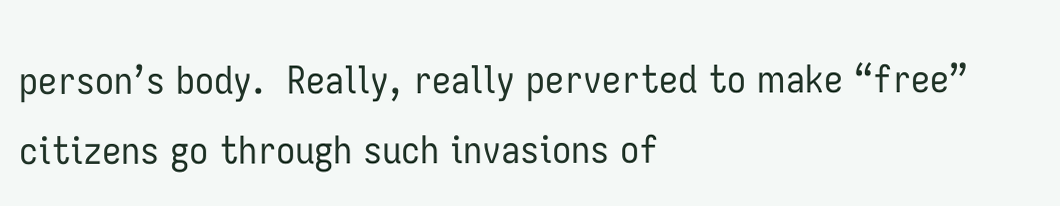person’s body.  Really, really perverted to make “free” citizens go through such invasions of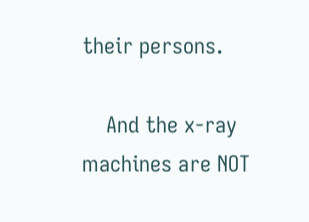their persons.

    And the x-ray machines are NOT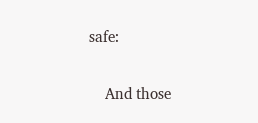safe:

    And those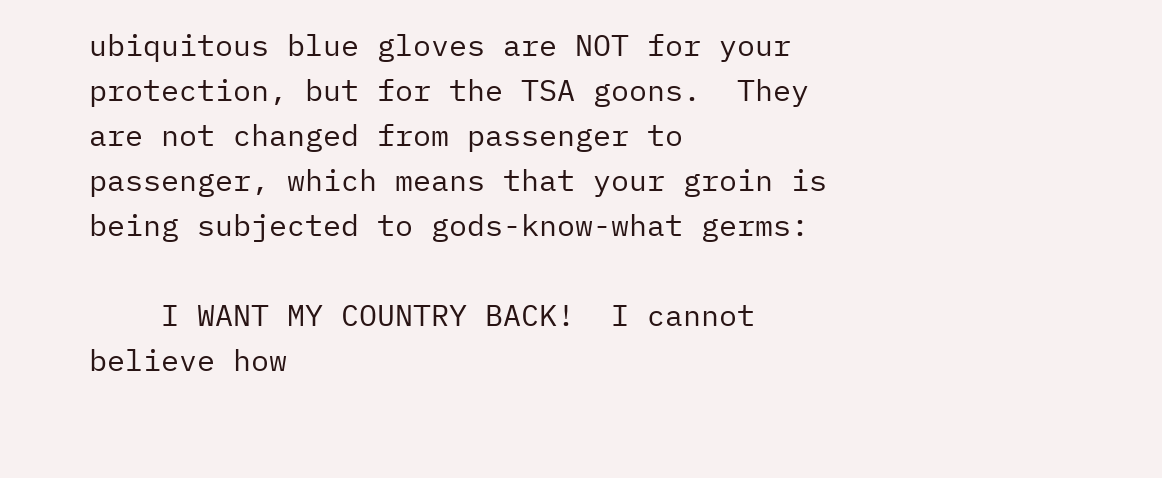ubiquitous blue gloves are NOT for your protection, but for the TSA goons.  They are not changed from passenger to passenger, which means that your groin is being subjected to gods-know-what germs:

    I WANT MY COUNTRY BACK!  I cannot believe how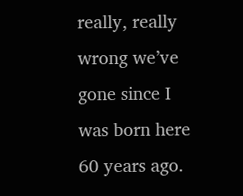really, really wrong we’ve gone since I was born here 60 years ago.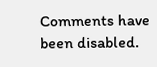Comments have been disabled.